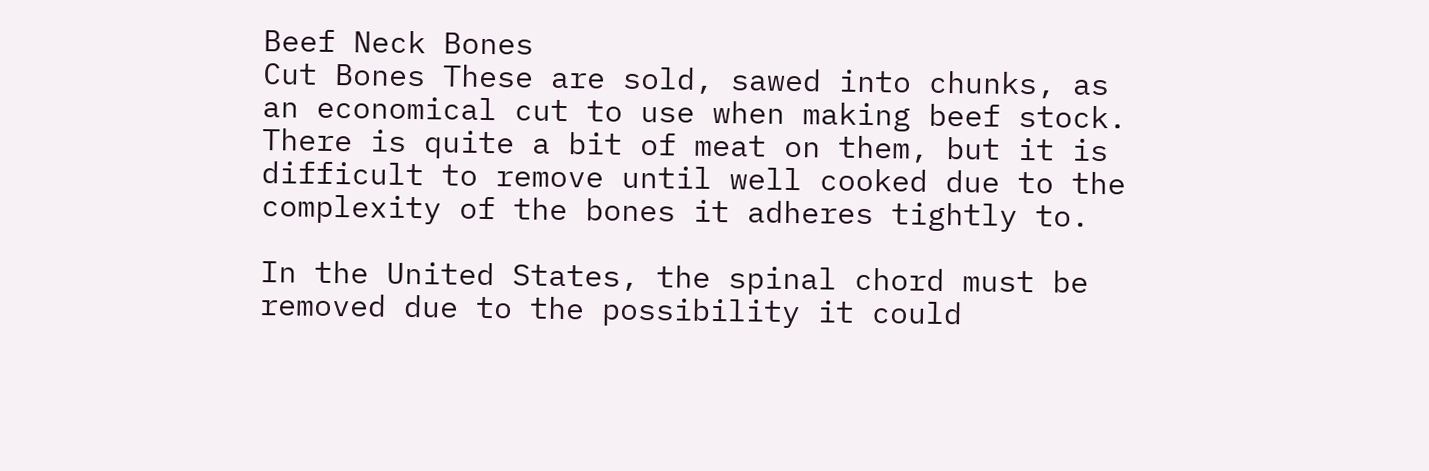Beef Neck Bones
Cut Bones These are sold, sawed into chunks, as an economical cut to use when making beef stock. There is quite a bit of meat on them, but it is difficult to remove until well cooked due to the complexity of the bones it adheres tightly to.

In the United States, the spinal chord must be removed due to the possibility it could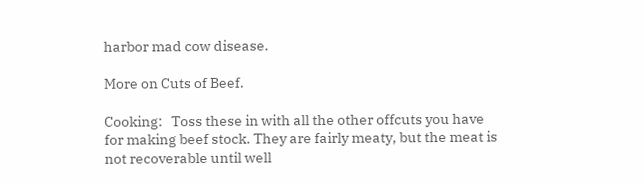harbor mad cow disease.

More on Cuts of Beef.

Cooking:   Toss these in with all the other offcuts you have for making beef stock. They are fairly meaty, but the meat is not recoverable until well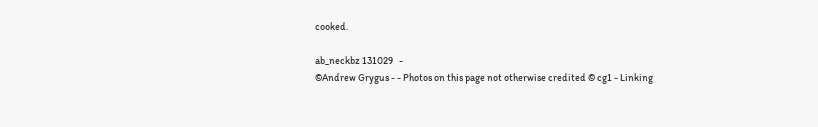cooked.

ab_neckbz 131029   -
©Andrew Grygus - - Photos on this page not otherwise credited © cg1 - Linking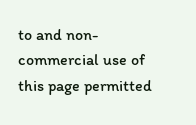to and non-commercial use of this page permitted